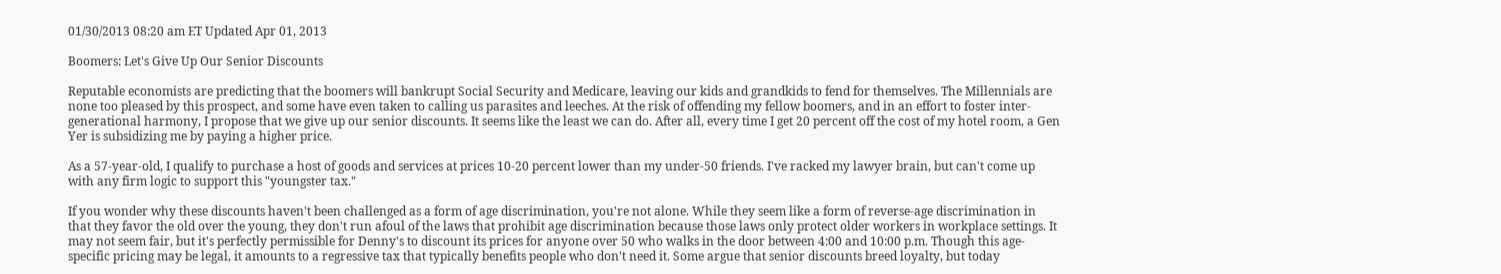01/30/2013 08:20 am ET Updated Apr 01, 2013

Boomers: Let's Give Up Our Senior Discounts

Reputable economists are predicting that the boomers will bankrupt Social Security and Medicare, leaving our kids and grandkids to fend for themselves. The Millennials are none too pleased by this prospect, and some have even taken to calling us parasites and leeches. At the risk of offending my fellow boomers, and in an effort to foster inter-generational harmony, I propose that we give up our senior discounts. It seems like the least we can do. After all, every time I get 20 percent off the cost of my hotel room, a Gen Yer is subsidizing me by paying a higher price.

As a 57-year-old, I qualify to purchase a host of goods and services at prices 10-20 percent lower than my under-50 friends. I've racked my lawyer brain, but can't come up with any firm logic to support this "youngster tax."

If you wonder why these discounts haven't been challenged as a form of age discrimination, you're not alone. While they seem like a form of reverse-age discrimination in that they favor the old over the young, they don't run afoul of the laws that prohibit age discrimination because those laws only protect older workers in workplace settings. It may not seem fair, but it's perfectly permissible for Denny's to discount its prices for anyone over 50 who walks in the door between 4:00 and 10:00 p.m. Though this age-specific pricing may be legal, it amounts to a regressive tax that typically benefits people who don't need it. Some argue that senior discounts breed loyalty, but today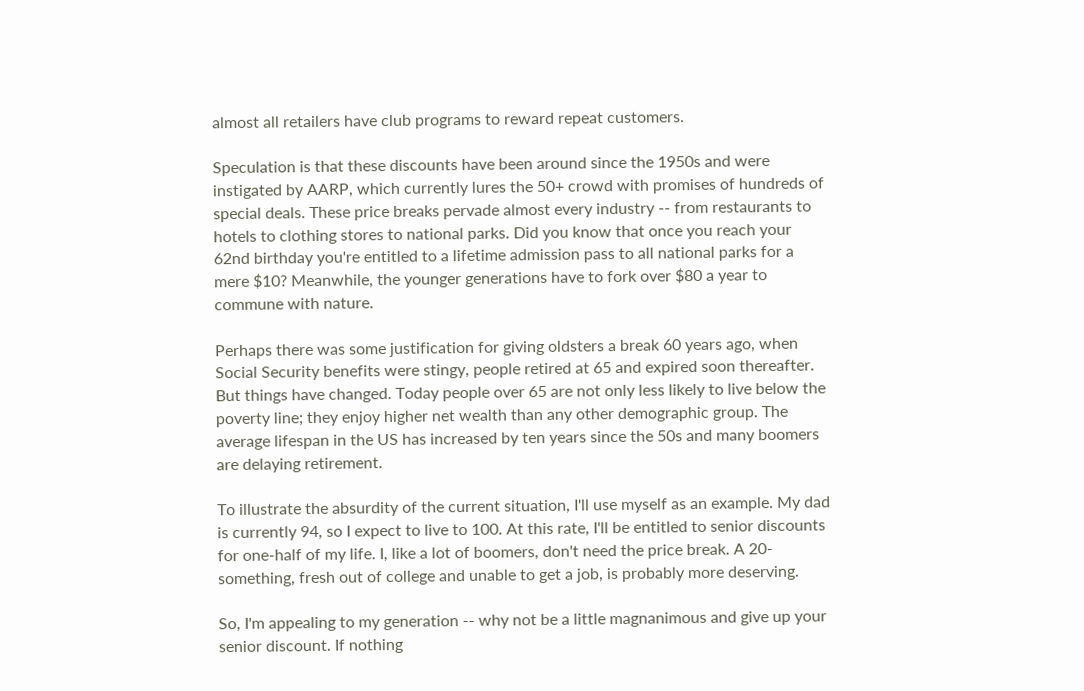almost all retailers have club programs to reward repeat customers.

Speculation is that these discounts have been around since the 1950s and were instigated by AARP, which currently lures the 50+ crowd with promises of hundreds of special deals. These price breaks pervade almost every industry -- from restaurants to hotels to clothing stores to national parks. Did you know that once you reach your 62nd birthday you're entitled to a lifetime admission pass to all national parks for a mere $10? Meanwhile, the younger generations have to fork over $80 a year to commune with nature.

Perhaps there was some justification for giving oldsters a break 60 years ago, when Social Security benefits were stingy, people retired at 65 and expired soon thereafter. But things have changed. Today people over 65 are not only less likely to live below the poverty line; they enjoy higher net wealth than any other demographic group. The average lifespan in the US has increased by ten years since the 50s and many boomers are delaying retirement.

To illustrate the absurdity of the current situation, I'll use myself as an example. My dad is currently 94, so I expect to live to 100. At this rate, I'll be entitled to senior discounts for one-half of my life. I, like a lot of boomers, don't need the price break. A 20-something, fresh out of college and unable to get a job, is probably more deserving.

So, I'm appealing to my generation -- why not be a little magnanimous and give up your senior discount. If nothing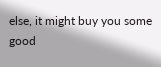else, it might buy you some good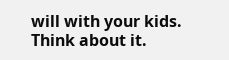will with your kids. Think about it.